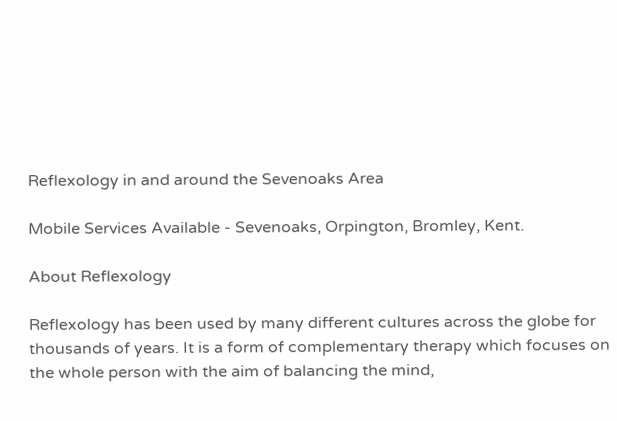Reflexology in and around the Sevenoaks Area

Mobile Services Available - Sevenoaks, Orpington, Bromley, Kent.

About Reflexology

Reflexology has been used by many different cultures across the globe for thousands of years. It is a form of complementary therapy which focuses on the whole person with the aim of balancing the mind,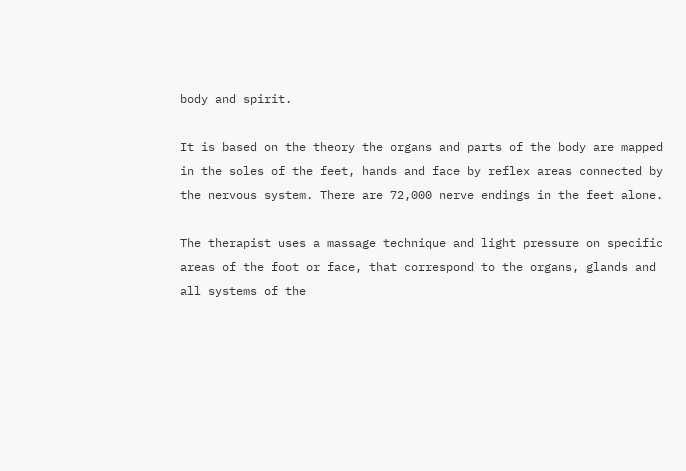body and spirit.

It is based on the theory the organs and parts of the body are mapped in the soles of the feet, hands and face by reflex areas connected by the nervous system. There are 72,000 nerve endings in the feet alone.

The therapist uses a massage technique and light pressure on specific areas of the foot or face, that correspond to the organs, glands and all systems of the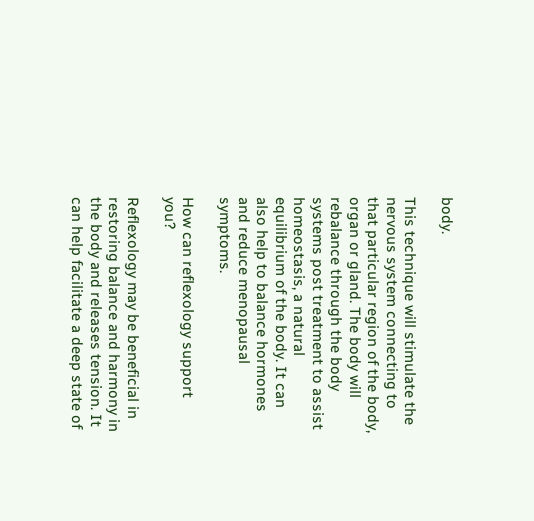body.

This technique will stimulate the nervous system connecting to that particular region of the body, organ or gland. The body will rebalance through the body systems post treatment to assist homeostasis, a natural equilibrium of the body. It can also help to balance hormones and reduce menopausal symptoms.

How can reflexology support you?

Reflexology may be beneficial in restoring balance and harmony in the body and releases tension. It can help facilitate a deep state of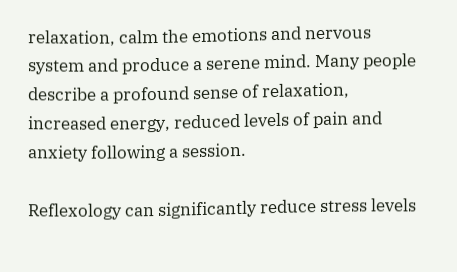relaxation, calm the emotions and nervous system and produce a serene mind. Many people describe a profound sense of relaxation, increased energy, reduced levels of pain and anxiety following a session.

Reflexology can significantly reduce stress levels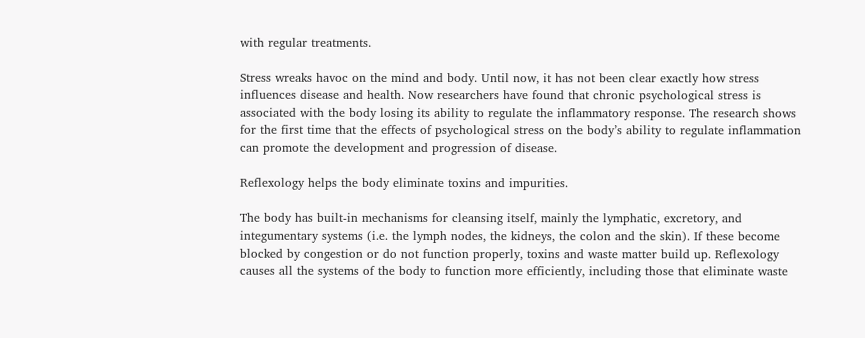with regular treatments.

Stress wreaks havoc on the mind and body. Until now, it has not been clear exactly how stress influences disease and health. Now researchers have found that chronic psychological stress is associated with the body losing its ability to regulate the inflammatory response. The research shows for the first time that the effects of psychological stress on the body’s ability to regulate inflammation can promote the development and progression of disease.

Reflexology helps the body eliminate toxins and impurities.

The body has built-in mechanisms for cleansing itself, mainly the lymphatic, excretory, and integumentary systems (i.e. the lymph nodes, the kidneys, the colon and the skin). If these become blocked by congestion or do not function properly, toxins and waste matter build up. Reflexology causes all the systems of the body to function more efficiently, including those that eliminate waste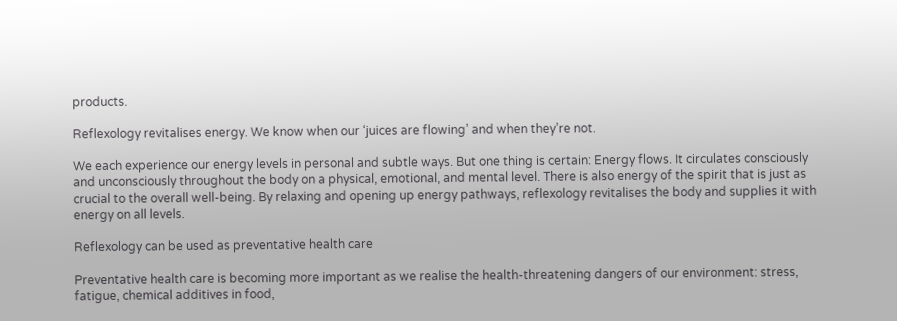products.

Reflexology revitalises energy. We know when our ‘juices are flowing’ and when they’re not.

We each experience our energy levels in personal and subtle ways. But one thing is certain: Energy flows. It circulates consciously and unconsciously throughout the body on a physical, emotional, and mental level. There is also energy of the spirit that is just as crucial to the overall well-being. By relaxing and opening up energy pathways, reflexology revitalises the body and supplies it with energy on all levels.

Reflexology can be used as preventative health care

Preventative health care is becoming more important as we realise the health-threatening dangers of our environment: stress, fatigue, chemical additives in food,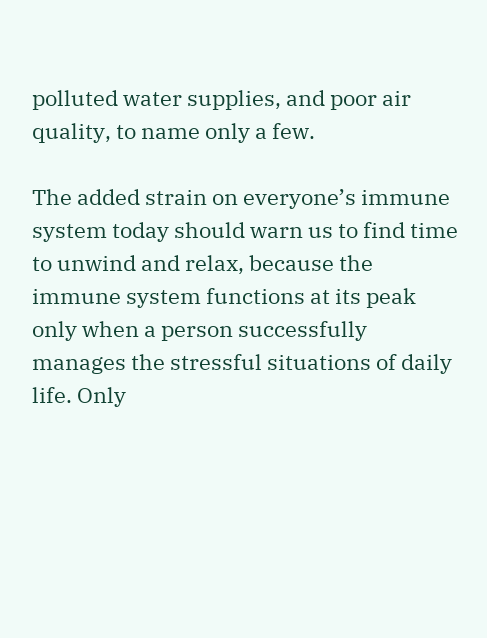polluted water supplies, and poor air quality, to name only a few.

The added strain on everyone’s immune system today should warn us to find time to unwind and relax, because the immune system functions at its peak only when a person successfully manages the stressful situations of daily life. Only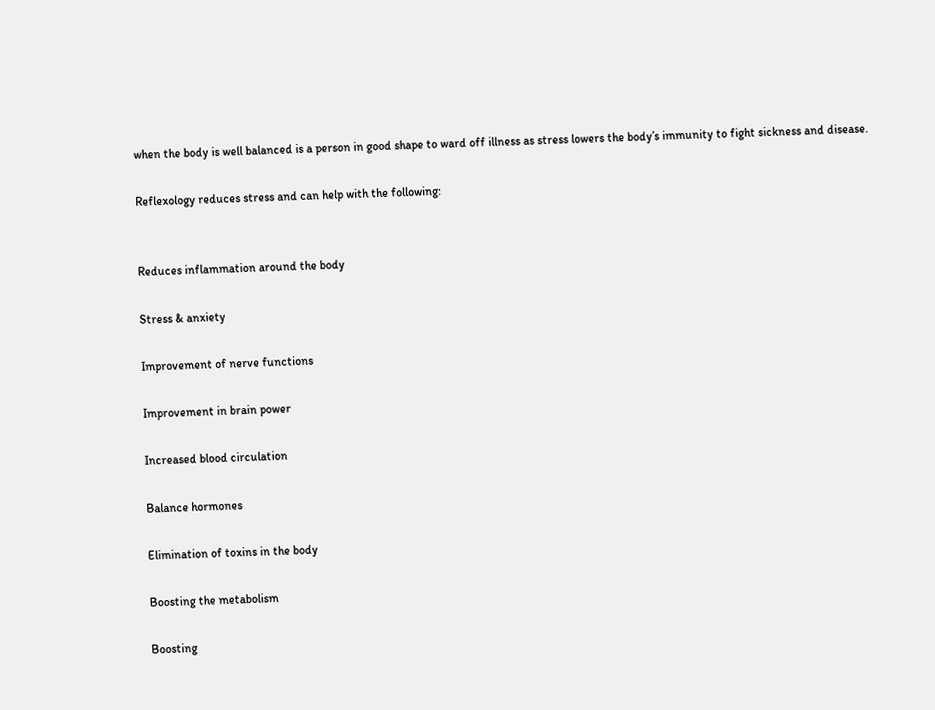when the body is well balanced is a person in good shape to ward off illness as stress lowers the body’s immunity to fight sickness and disease.

Reflexology reduces stress and can help with the following:


Reduces inflammation around the body

Stress & anxiety

Improvement of nerve functions

Improvement in brain power

Increased blood circulation

Balance hormones

Elimination of toxins in the body

Boosting the metabolism

Boosting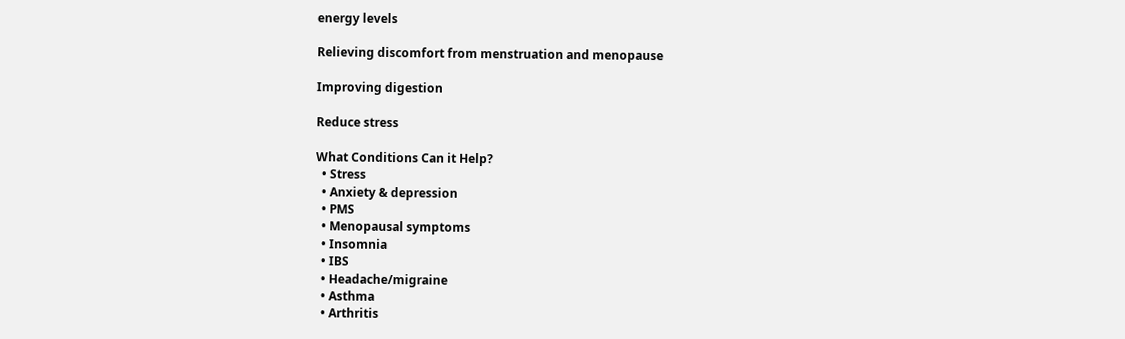energy levels

Relieving discomfort from menstruation and menopause

Improving digestion

Reduce stress

What Conditions Can it Help?
  • Stress
  • Anxiety & depression
  • PMS
  • Menopausal symptoms
  • Insomnia
  • IBS
  • Headache/migraine
  • Asthma
  • Arthritis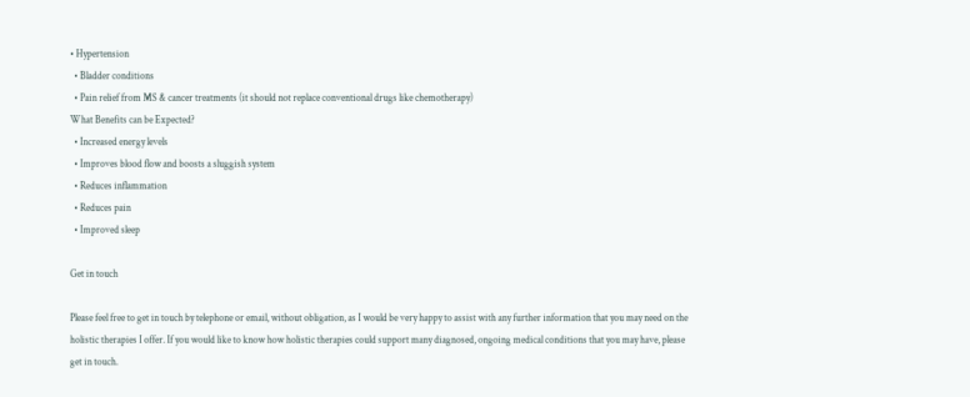• Hypertension
  • Bladder conditions
  • Pain relief from MS & cancer treatments (it should not replace conventional drugs like chemotherapy)
What Benefits can be Expected?
  • Increased energy levels
  • Improves blood flow and boosts a sluggish system
  • Reduces inflammation
  • Reduces pain
  • Improved sleep

Get in touch

Please feel free to get in touch by telephone or email, without obligation, as I would be very happy to assist with any further information that you may need on the holistic therapies I offer. If you would like to know how holistic therapies could support many diagnosed, ongoing medical conditions that you may have, please get in touch.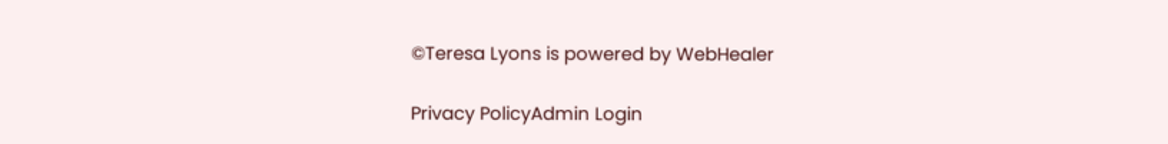©Teresa Lyons is powered by WebHealer

Privacy PolicyAdmin Login